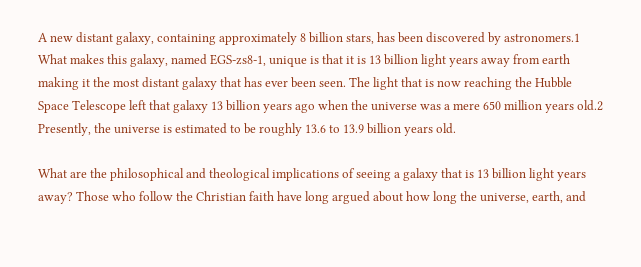A new distant galaxy, containing approximately 8 billion stars, has been discovered by astronomers.1 What makes this galaxy, named EGS-zs8-1, unique is that it is 13 billion light years away from earth making it the most distant galaxy that has ever been seen. The light that is now reaching the Hubble Space Telescope left that galaxy 13 billion years ago when the universe was a mere 650 million years old.2 Presently, the universe is estimated to be roughly 13.6 to 13.9 billion years old.

What are the philosophical and theological implications of seeing a galaxy that is 13 billion light years away? Those who follow the Christian faith have long argued about how long the universe, earth, and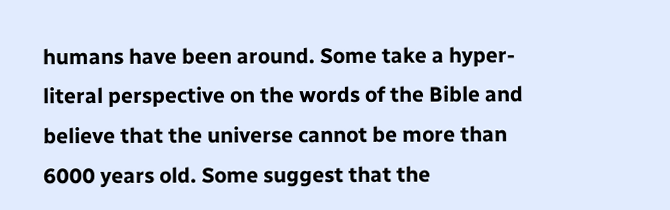humans have been around. Some take a hyper-literal perspective on the words of the Bible and believe that the universe cannot be more than 6000 years old. Some suggest that the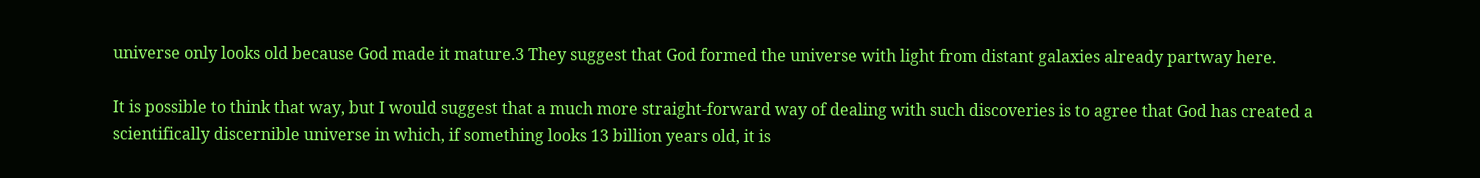universe only looks old because God made it mature.3 They suggest that God formed the universe with light from distant galaxies already partway here.

It is possible to think that way, but I would suggest that a much more straight-forward way of dealing with such discoveries is to agree that God has created a scientifically discernible universe in which, if something looks 13 billion years old, it is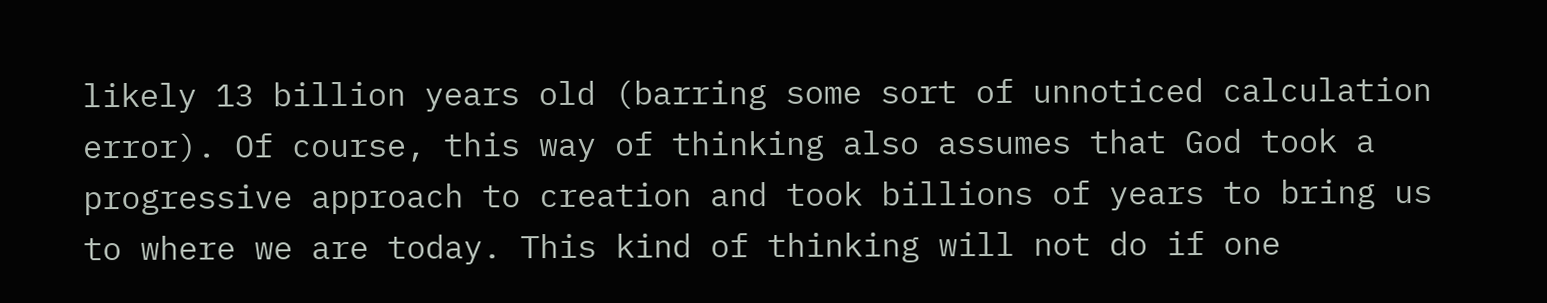likely 13 billion years old (barring some sort of unnoticed calculation error). Of course, this way of thinking also assumes that God took a progressive approach to creation and took billions of years to bring us to where we are today. This kind of thinking will not do if one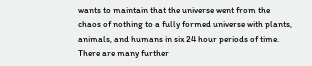wants to maintain that the universe went from the chaos of nothing to a fully formed universe with plants, animals, and humans in six 24 hour periods of time. There are many further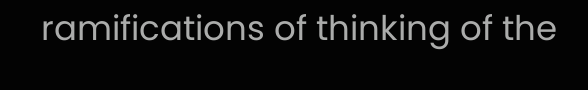ramifications of thinking of the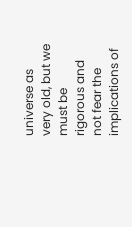universe as very old, but we must be rigorous and not fear the implications of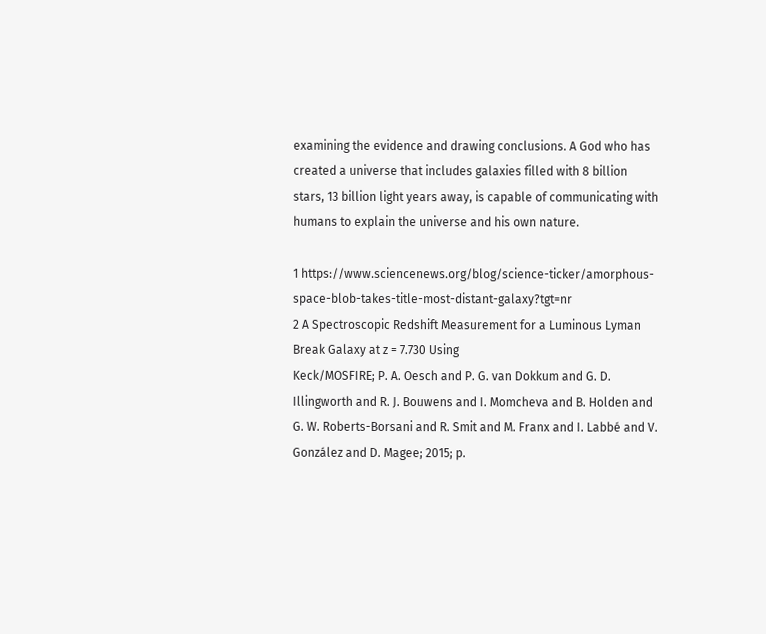examining the evidence and drawing conclusions. A God who has created a universe that includes galaxies filled with 8 billion stars, 13 billion light years away, is capable of communicating with humans to explain the universe and his own nature.

1 https://www.sciencenews.org/blog/science-ticker/amorphous-space-blob-takes-title-most-distant-galaxy?tgt=nr
2 A Spectroscopic Redshift Measurement for a Luminous Lyman Break Galaxy at z = 7.730 Using
Keck/MOSFIRE; P. A. Oesch and P. G. van Dokkum and G. D. Illingworth and R. J. Bouwens and I. Momcheva and B. Holden and G. W. Roberts-Borsani and R. Smit and M. Franx and I. Labbé and V. González and D. Magee; 2015; p.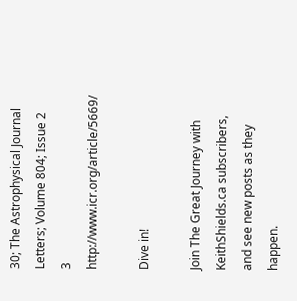30; The Astrophysical Journal Letters; Volume 804; Issue 2
3 http://www.icr.org/article/5669/

Dive in!

Join The Great Journey with KeithShields.ca subscribers, and see new posts as they happen.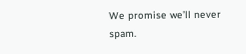We promise we’ll never spam.